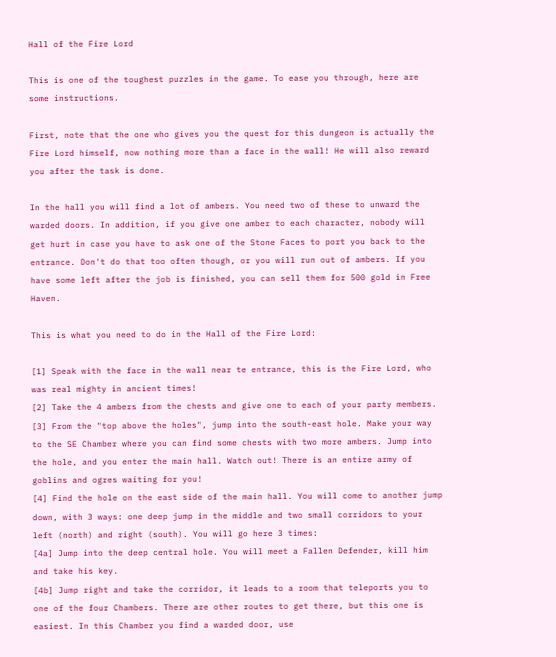Hall of the Fire Lord

This is one of the toughest puzzles in the game. To ease you through, here are some instructions.

First, note that the one who gives you the quest for this dungeon is actually the Fire Lord himself, now nothing more than a face in the wall! He will also reward you after the task is done.

In the hall you will find a lot of ambers. You need two of these to unward the warded doors. In addition, if you give one amber to each character, nobody will get hurt in case you have to ask one of the Stone Faces to port you back to the entrance. Don't do that too often though, or you will run out of ambers. If you have some left after the job is finished, you can sell them for 500 gold in Free Haven.

This is what you need to do in the Hall of the Fire Lord:

[1] Speak with the face in the wall near te entrance, this is the Fire Lord, who was real mighty in ancient times!
[2] Take the 4 ambers from the chests and give one to each of your party members.
[3] From the "top above the holes", jump into the south-east hole. Make your way to the SE Chamber where you can find some chests with two more ambers. Jump into the hole, and you enter the main hall. Watch out! There is an entire army of goblins and ogres waiting for you!
[4] Find the hole on the east side of the main hall. You will come to another jump down, with 3 ways: one deep jump in the middle and two small corridors to your left (north) and right (south). You will go here 3 times:
[4a] Jump into the deep central hole. You will meet a Fallen Defender, kill him and take his key.
[4b] Jump right and take the corridor, it leads to a room that teleports you to one of the four Chambers. There are other routes to get there, but this one is easiest. In this Chamber you find a warded door, use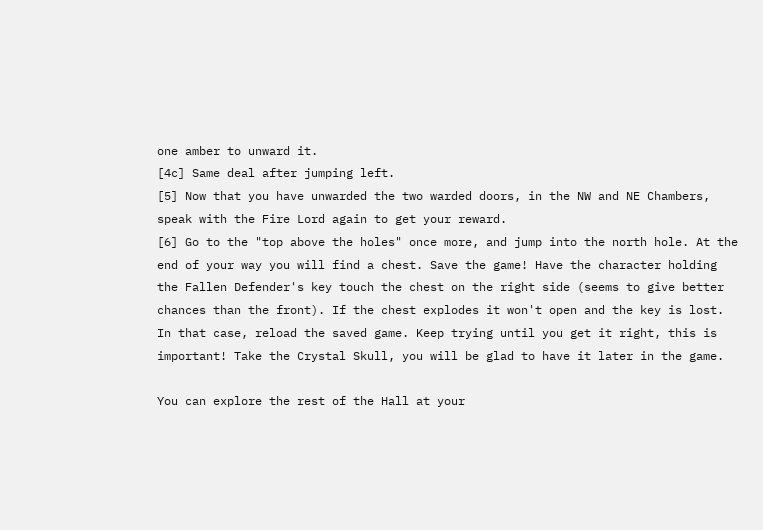one amber to unward it.
[4c] Same deal after jumping left.
[5] Now that you have unwarded the two warded doors, in the NW and NE Chambers, speak with the Fire Lord again to get your reward.
[6] Go to the "top above the holes" once more, and jump into the north hole. At the end of your way you will find a chest. Save the game! Have the character holding the Fallen Defender's key touch the chest on the right side (seems to give better chances than the front). If the chest explodes it won't open and the key is lost. In that case, reload the saved game. Keep trying until you get it right, this is important! Take the Crystal Skull, you will be glad to have it later in the game.

You can explore the rest of the Hall at your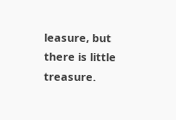leasure, but there is little treasure.